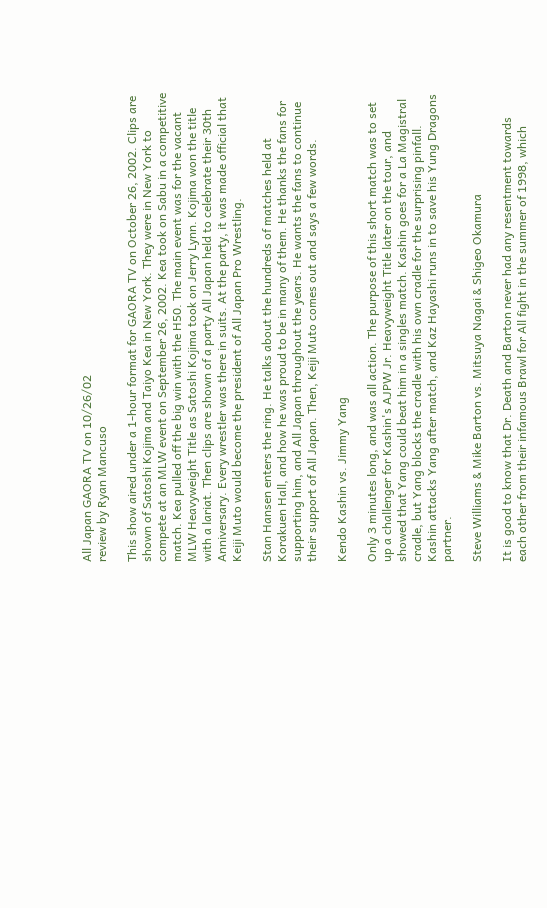All Japan GAORA TV on 10/26/02
review by Ryan Mancuso

This show aired under a 1-hour format for GAORA TV on October 26, 2002. Clips are shown of Satoshi Kojima and Taiyo Kea in New York. They were in New York to compete at an MLW event on September 26, 2002. Kea took on Sabu in a competitive match. Kea pulled off the big win with the H50. The main event was for the vacant MLW Heavyweight Title as Satoshi Kojima took on Jerry Lynn. Kojima won the title with a lariat. Then clips are shown of a party All Japan held to celebrate their 30th Anniversary. Every wrestler was there in suits. At the party, it was made official that Keiji Muto would become the president of All Japan Pro Wrestling.

Stan Hansen enters the ring. He talks about the hundreds of matches held at Korakuen Hall, and how he was proud to be in many of them. He thanks the fans for supporting him, and All Japan throughout the years. He wants the fans to continue their support of All Japan. Then, Keiji Muto comes out and says a few words.

Kendo Kashin vs. Jimmy Yang

Only 3 minutes long, and was all action. The purpose of this short match was to set up a challenger for Kashin's AJPW Jr. Heavyweight Title later on the tour, and showed that Yang could beat him in a singles match. Kashin goes for a La Magistral cradle, but Yang blocks the cradle with his own cradle for the surprising pinfall. Kashin attacks Yang after match, and Kaz Hayashi runs in to save his Yung Dragons partner.

Steve Williams & Mike Barton vs. Mitsuya Nagai & Shigeo Okamura

It is good to know that Dr. Death and Barton never had any resentment towards each other from their infamous Brawl for All fight in the summer of 1998, which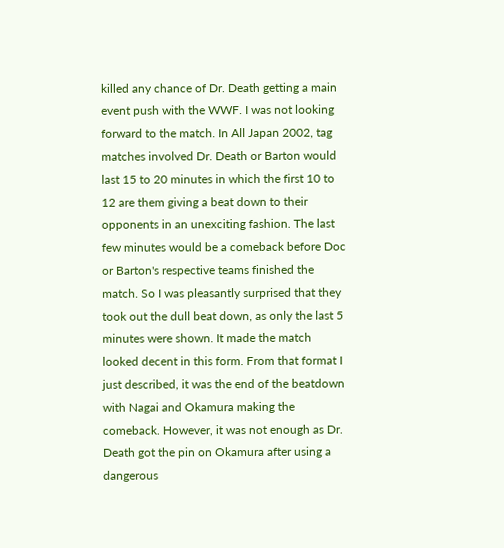killed any chance of Dr. Death getting a main event push with the WWF. I was not looking forward to the match. In All Japan 2002, tag matches involved Dr. Death or Barton would last 15 to 20 minutes in which the first 10 to 12 are them giving a beat down to their opponents in an unexciting fashion. The last few minutes would be a comeback before Doc or Barton's respective teams finished the match. So I was pleasantly surprised that they took out the dull beat down, as only the last 5 minutes were shown. It made the match looked decent in this form. From that format I just described, it was the end of the beatdown with Nagai and Okamura making the comeback. However, it was not enough as Dr. Death got the pin on Okamura after using a dangerous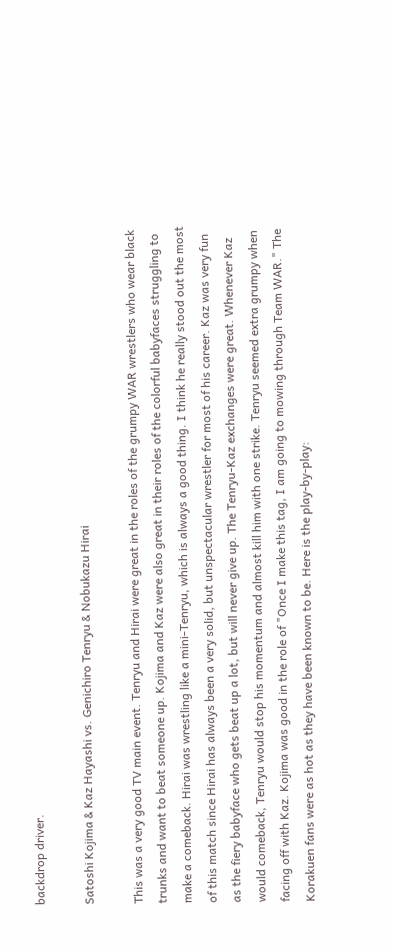backdrop driver.

Satoshi Kojima & Kaz Hayashi vs. Genichiro Tenryu & Nobukazu Hirai

This was a very good TV main event. Tenryu and Hirai were great in the roles of the grumpy WAR wrestlers who wear black trunks and want to beat someone up. Kojima and Kaz were also great in their roles of the colorful babyfaces struggling to make a comeback. Hirai was wrestling like a mini-Tenryu, which is always a good thing. I think he really stood out the most of this match since Hirai has always been a very solid, but unspectacular wrestler for most of his career. Kaz was very fun as the fiery babyface who gets beat up a lot, but will never give up. The Tenryu-Kaz exchanges were great. Whenever Kaz would comeback, Tenryu would stop his momentum and almost kill him with one strike. Tenryu seemed extra grumpy when facing off with Kaz. Kojima was good in the role of "Once I make this tag, I am going to mowing through Team WAR." The Korakuen fans were as hot as they have been known to be. Here is the play-by-play: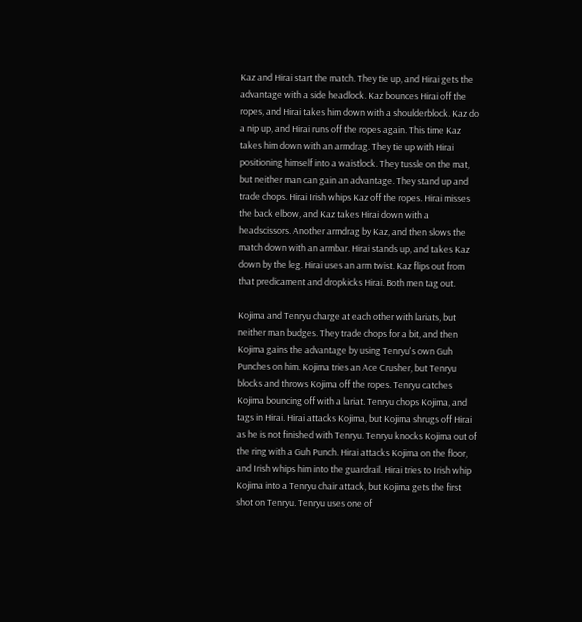Kaz and Hirai start the match. They tie up, and Hirai gets the advantage with a side headlock. Kaz bounces Hirai off the ropes, and Hirai takes him down with a shoulderblock. Kaz do a nip up, and Hirai runs off the ropes again. This time Kaz takes him down with an armdrag. They tie up with Hirai positioning himself into a waistlock. They tussle on the mat, but neither man can gain an advantage. They stand up and trade chops. Hirai Irish whips Kaz off the ropes. Hirai misses the back elbow, and Kaz takes Hirai down with a headscissors. Another armdrag by Kaz, and then slows the match down with an armbar. Hirai stands up, and takes Kaz down by the leg. Hirai uses an arm twist. Kaz flips out from that predicament and dropkicks Hirai. Both men tag out.

Kojima and Tenryu charge at each other with lariats, but neither man budges. They trade chops for a bit, and then Kojima gains the advantage by using Tenryu's own Guh Punches on him. Kojima tries an Ace Crusher, but Tenryu blocks and throws Kojima off the ropes. Tenryu catches Kojima bouncing off with a lariat. Tenryu chops Kojima, and tags in Hirai. Hirai attacks Kojima, but Kojima shrugs off Hirai as he is not finished with Tenryu. Tenryu knocks Kojima out of the ring with a Guh Punch. Hirai attacks Kojima on the floor, and Irish whips him into the guardrail. Hirai tries to Irish whip Kojima into a Tenryu chair attack, but Kojima gets the first shot on Tenryu. Tenryu uses one of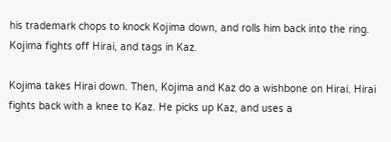his trademark chops to knock Kojima down, and rolls him back into the ring. Kojima fights off Hirai, and tags in Kaz.

Kojima takes Hirai down. Then, Kojima and Kaz do a wishbone on Hirai. Hirai fights back with a knee to Kaz. He picks up Kaz, and uses a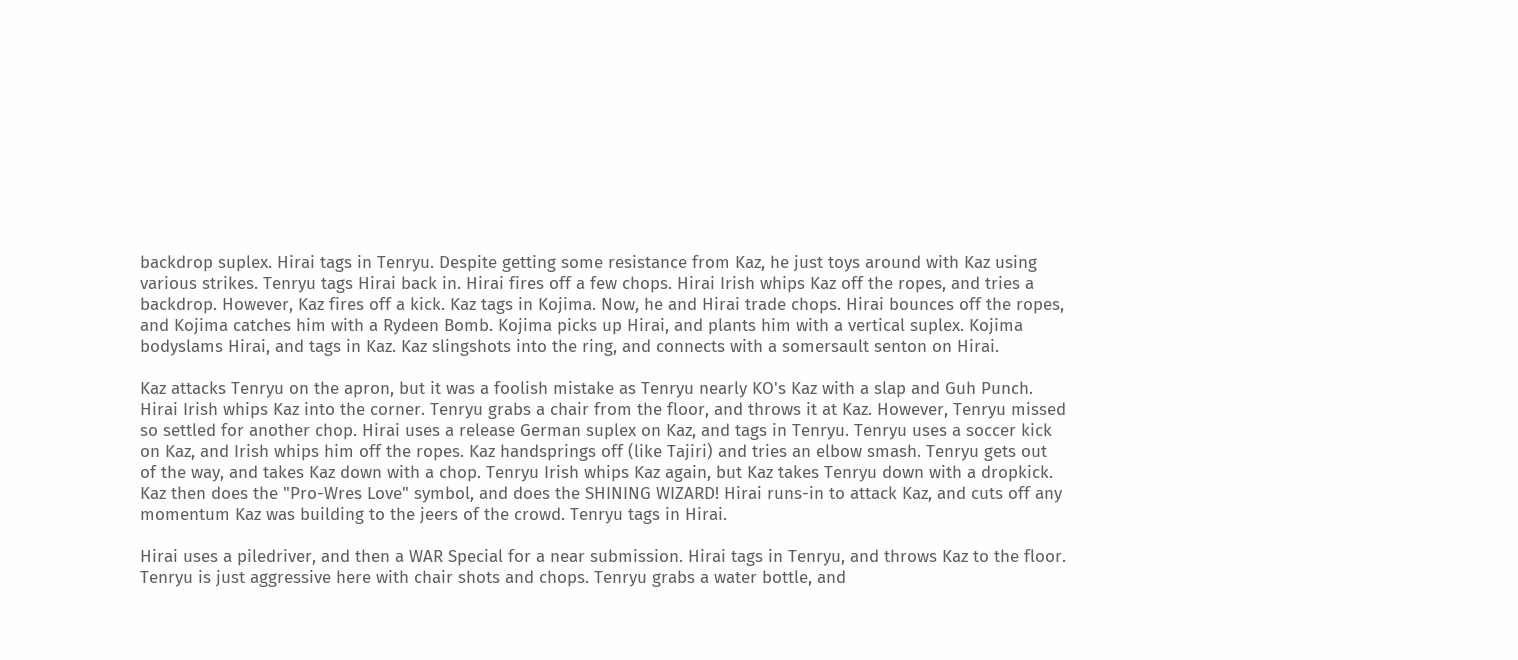backdrop suplex. Hirai tags in Tenryu. Despite getting some resistance from Kaz, he just toys around with Kaz using various strikes. Tenryu tags Hirai back in. Hirai fires off a few chops. Hirai Irish whips Kaz off the ropes, and tries a backdrop. However, Kaz fires off a kick. Kaz tags in Kojima. Now, he and Hirai trade chops. Hirai bounces off the ropes, and Kojima catches him with a Rydeen Bomb. Kojima picks up Hirai, and plants him with a vertical suplex. Kojima bodyslams Hirai, and tags in Kaz. Kaz slingshots into the ring, and connects with a somersault senton on Hirai.

Kaz attacks Tenryu on the apron, but it was a foolish mistake as Tenryu nearly KO's Kaz with a slap and Guh Punch. Hirai Irish whips Kaz into the corner. Tenryu grabs a chair from the floor, and throws it at Kaz. However, Tenryu missed so settled for another chop. Hirai uses a release German suplex on Kaz, and tags in Tenryu. Tenryu uses a soccer kick on Kaz, and Irish whips him off the ropes. Kaz handsprings off (like Tajiri) and tries an elbow smash. Tenryu gets out of the way, and takes Kaz down with a chop. Tenryu Irish whips Kaz again, but Kaz takes Tenryu down with a dropkick. Kaz then does the "Pro-Wres Love" symbol, and does the SHINING WIZARD! Hirai runs-in to attack Kaz, and cuts off any momentum Kaz was building to the jeers of the crowd. Tenryu tags in Hirai.

Hirai uses a piledriver, and then a WAR Special for a near submission. Hirai tags in Tenryu, and throws Kaz to the floor. Tenryu is just aggressive here with chair shots and chops. Tenryu grabs a water bottle, and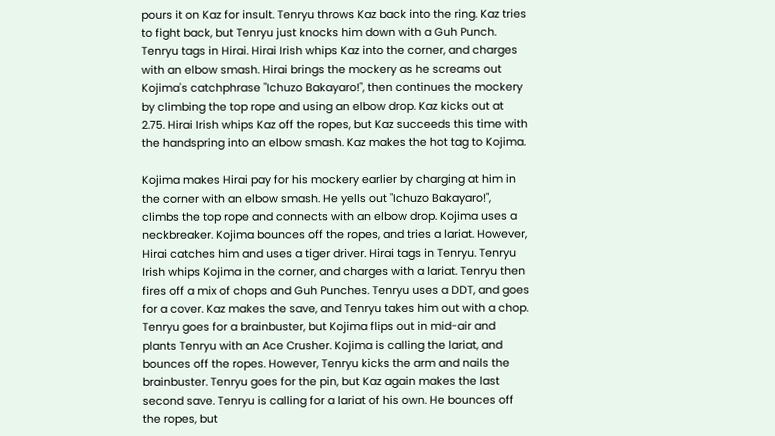pours it on Kaz for insult. Tenryu throws Kaz back into the ring. Kaz tries to fight back, but Tenryu just knocks him down with a Guh Punch. Tenryu tags in Hirai. Hirai Irish whips Kaz into the corner, and charges with an elbow smash. Hirai brings the mockery as he screams out Kojima's catchphrase "Ichuzo Bakayaro!", then continues the mockery by climbing the top rope and using an elbow drop. Kaz kicks out at 2.75. Hirai Irish whips Kaz off the ropes, but Kaz succeeds this time with the handspring into an elbow smash. Kaz makes the hot tag to Kojima.

Kojima makes Hirai pay for his mockery earlier by charging at him in the corner with an elbow smash. He yells out "Ichuzo Bakayaro!", climbs the top rope and connects with an elbow drop. Kojima uses a neckbreaker. Kojima bounces off the ropes, and tries a lariat. However, Hirai catches him and uses a tiger driver. Hirai tags in Tenryu. Tenryu Irish whips Kojima in the corner, and charges with a lariat. Tenryu then fires off a mix of chops and Guh Punches. Tenryu uses a DDT, and goes for a cover. Kaz makes the save, and Tenryu takes him out with a chop. Tenryu goes for a brainbuster, but Kojima flips out in mid-air and plants Tenryu with an Ace Crusher. Kojima is calling the lariat, and bounces off the ropes. However, Tenryu kicks the arm and nails the brainbuster. Tenryu goes for the pin, but Kaz again makes the last second save. Tenryu is calling for a lariat of his own. He bounces off the ropes, but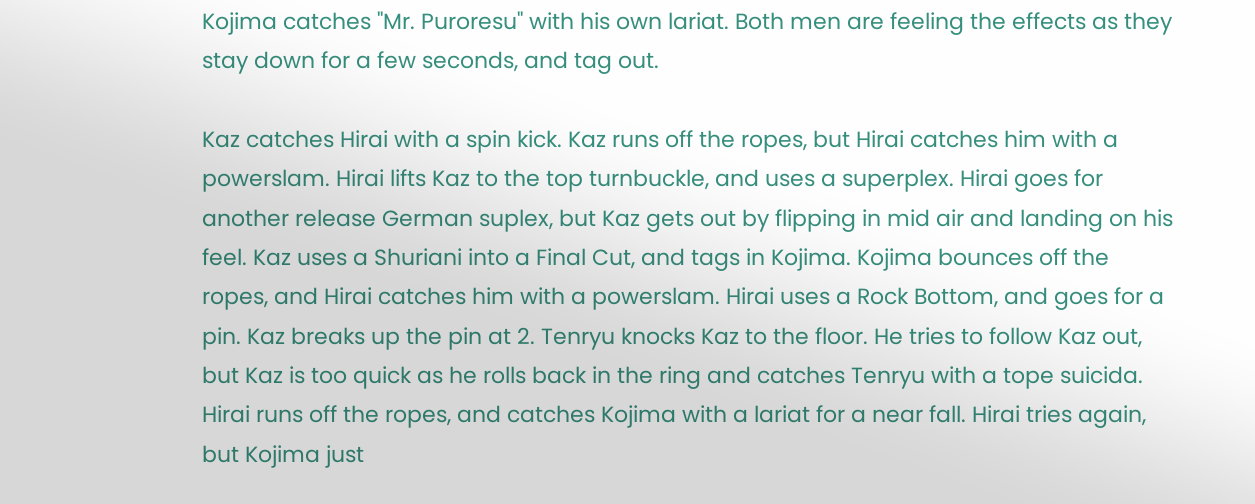Kojima catches "Mr. Puroresu" with his own lariat. Both men are feeling the effects as they stay down for a few seconds, and tag out.

Kaz catches Hirai with a spin kick. Kaz runs off the ropes, but Hirai catches him with a powerslam. Hirai lifts Kaz to the top turnbuckle, and uses a superplex. Hirai goes for another release German suplex, but Kaz gets out by flipping in mid air and landing on his feel. Kaz uses a Shuriani into a Final Cut, and tags in Kojima. Kojima bounces off the ropes, and Hirai catches him with a powerslam. Hirai uses a Rock Bottom, and goes for a pin. Kaz breaks up the pin at 2. Tenryu knocks Kaz to the floor. He tries to follow Kaz out, but Kaz is too quick as he rolls back in the ring and catches Tenryu with a tope suicida. Hirai runs off the ropes, and catches Kojima with a lariat for a near fall. Hirai tries again, but Kojima just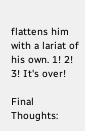flattens him with a lariat of his own. 1! 2! 3! It's over!

Final Thoughts: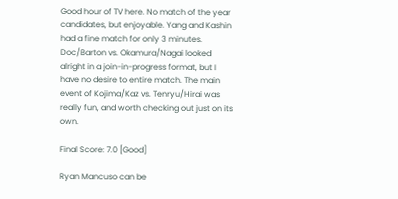Good hour of TV here. No match of the year candidates, but enjoyable. Yang and Kashin had a fine match for only 3 minutes. Doc/Barton vs. Okamura/Nagai looked alright in a join-in-progress format, but I have no desire to entire match. The main event of Kojima/Kaz vs. Tenryu/Hirai was really fun, and worth checking out just on its own.

Final Score: 7.0 [Good]

Ryan Mancuso can be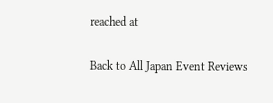reached at

Back to All Japan Event Reviews